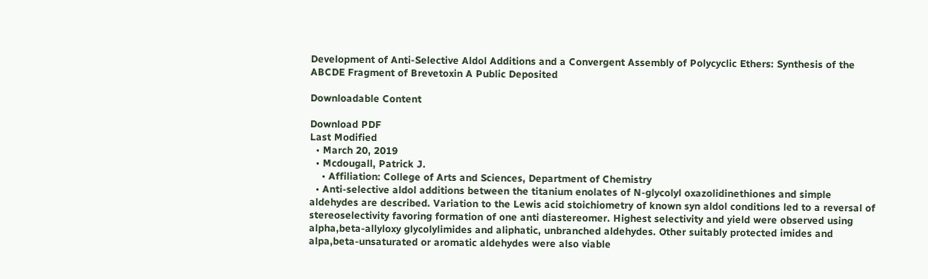Development of Anti-Selective Aldol Additions and a Convergent Assembly of Polycyclic Ethers: Synthesis of the ABCDE Fragment of Brevetoxin A Public Deposited

Downloadable Content

Download PDF
Last Modified
  • March 20, 2019
  • Mcdougall, Patrick J.
    • Affiliation: College of Arts and Sciences, Department of Chemistry
  • Anti-selective aldol additions between the titanium enolates of N-glycolyl oxazolidinethiones and simple aldehydes are described. Variation to the Lewis acid stoichiometry of known syn aldol conditions led to a reversal of stereoselectivity favoring formation of one anti diastereomer. Highest selectivity and yield were observed using alpha,beta-allyloxy glycolylimides and aliphatic, unbranched aldehydes. Other suitably protected imides and alpa,beta-unsaturated or aromatic aldehydes were also viable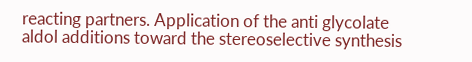reacting partners. Application of the anti glycolate aldol additions toward the stereoselective synthesis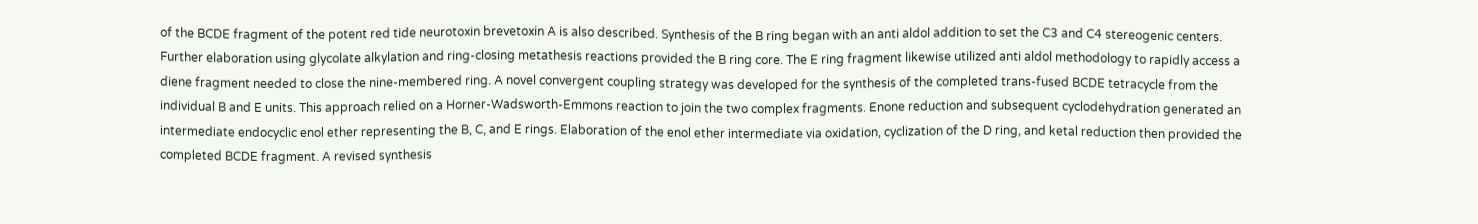of the BCDE fragment of the potent red tide neurotoxin brevetoxin A is also described. Synthesis of the B ring began with an anti aldol addition to set the C3 and C4 stereogenic centers. Further elaboration using glycolate alkylation and ring-closing metathesis reactions provided the B ring core. The E ring fragment likewise utilized anti aldol methodology to rapidly access a diene fragment needed to close the nine-membered ring. A novel convergent coupling strategy was developed for the synthesis of the completed trans-fused BCDE tetracycle from the individual B and E units. This approach relied on a Horner-Wadsworth-Emmons reaction to join the two complex fragments. Enone reduction and subsequent cyclodehydration generated an intermediate endocyclic enol ether representing the B, C, and E rings. Elaboration of the enol ether intermediate via oxidation, cyclization of the D ring, and ketal reduction then provided the completed BCDE fragment. A revised synthesis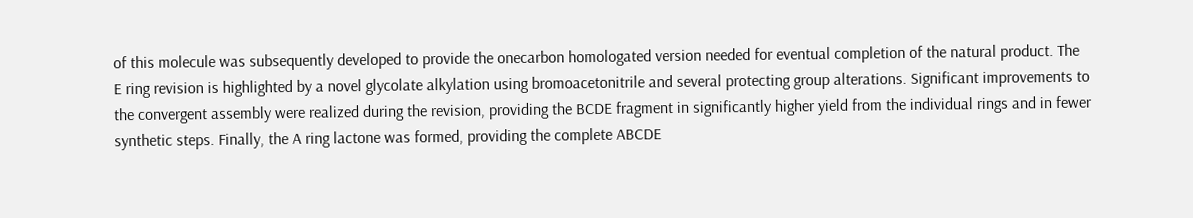of this molecule was subsequently developed to provide the onecarbon homologated version needed for eventual completion of the natural product. The E ring revision is highlighted by a novel glycolate alkylation using bromoacetonitrile and several protecting group alterations. Significant improvements to the convergent assembly were realized during the revision, providing the BCDE fragment in significantly higher yield from the individual rings and in fewer synthetic steps. Finally, the A ring lactone was formed, providing the complete ABCDE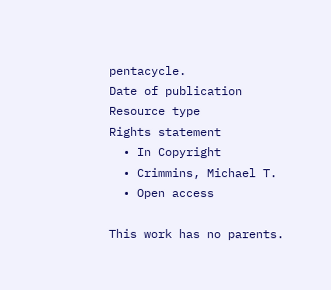pentacycle.
Date of publication
Resource type
Rights statement
  • In Copyright
  • Crimmins, Michael T.
  • Open access

This work has no parents.